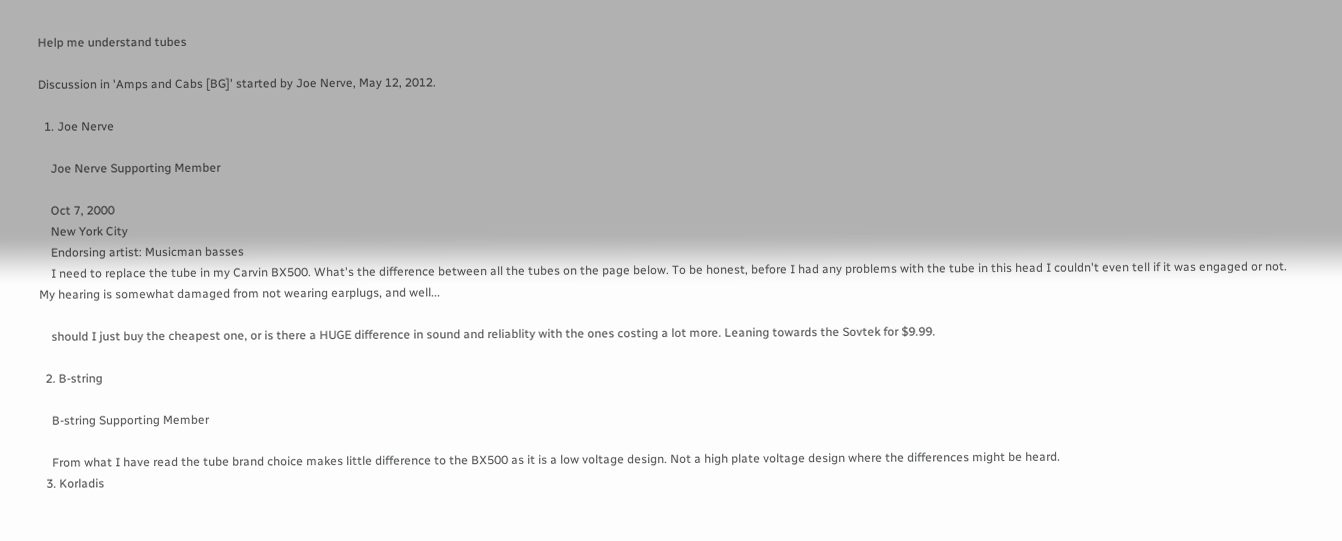Help me understand tubes

Discussion in 'Amps and Cabs [BG]' started by Joe Nerve, May 12, 2012.

  1. Joe Nerve

    Joe Nerve Supporting Member

    Oct 7, 2000
    New York City
    Endorsing artist: Musicman basses
    I need to replace the tube in my Carvin BX500. What's the difference between all the tubes on the page below. To be honest, before I had any problems with the tube in this head I couldn't even tell if it was engaged or not. My hearing is somewhat damaged from not wearing earplugs, and well...

    should I just buy the cheapest one, or is there a HUGE difference in sound and reliablity with the ones costing a lot more. Leaning towards the Sovtek for $9.99.

  2. B-string

    B-string Supporting Member

    From what I have read the tube brand choice makes little difference to the BX500 as it is a low voltage design. Not a high plate voltage design where the differences might be heard.
  3. Korladis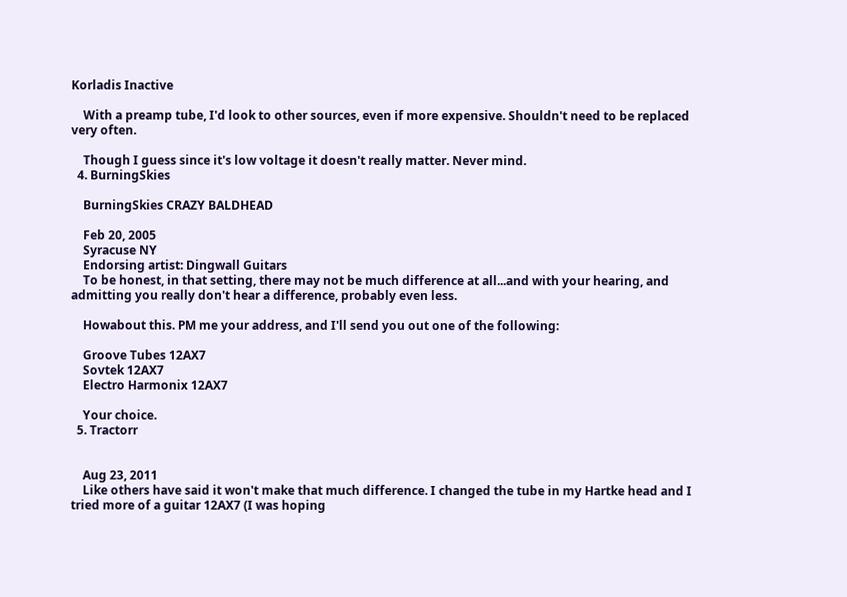Korladis Inactive

    With a preamp tube, I'd look to other sources, even if more expensive. Shouldn't need to be replaced very often.

    Though I guess since it's low voltage it doesn't really matter. Never mind.
  4. BurningSkies

    BurningSkies CRAZY BALDHEAD

    Feb 20, 2005
    Syracuse NY
    Endorsing artist: Dingwall Guitars
    To be honest, in that setting, there may not be much difference at all...and with your hearing, and admitting you really don't hear a difference, probably even less.

    Howabout this. PM me your address, and I'll send you out one of the following:

    Groove Tubes 12AX7
    Sovtek 12AX7
    Electro Harmonix 12AX7

    Your choice.
  5. Tractorr


    Aug 23, 2011
    Like others have said it won't make that much difference. I changed the tube in my Hartke head and I tried more of a guitar 12AX7 (I was hoping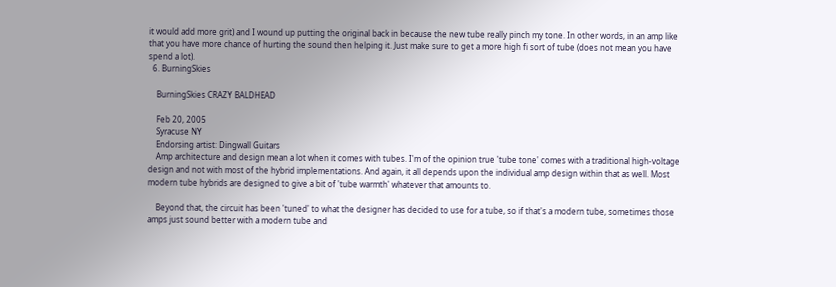it would add more grit) and I wound up putting the original back in because the new tube really pinch my tone. In other words, in an amp like that you have more chance of hurting the sound then helping it. Just make sure to get a more high fi sort of tube (does not mean you have spend a lot).
  6. BurningSkies

    BurningSkies CRAZY BALDHEAD

    Feb 20, 2005
    Syracuse NY
    Endorsing artist: Dingwall Guitars
    Amp architecture and design mean a lot when it comes with tubes. I'm of the opinion true 'tube tone' comes with a traditional high-voltage design and not with most of the hybrid implementations. And again, it all depends upon the individual amp design within that as well. Most modern tube hybrids are designed to give a bit of 'tube warmth' whatever that amounts to.

    Beyond that, the circuit has been 'tuned' to what the designer has decided to use for a tube, so if that's a modern tube, sometimes those amps just sound better with a modern tube and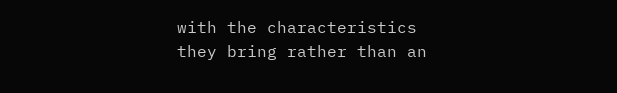with the characteristics they bring rather than an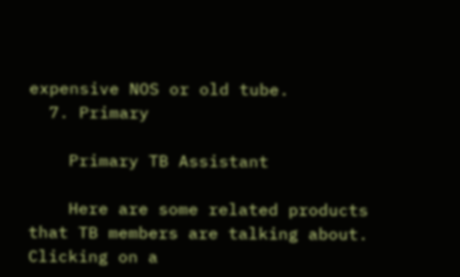expensive NOS or old tube.
  7. Primary

    Primary TB Assistant

    Here are some related products that TB members are talking about. Clicking on a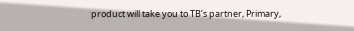product will take you to TB’s partner, Primary,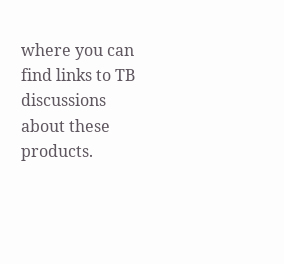where you can find links to TB discussions about these products.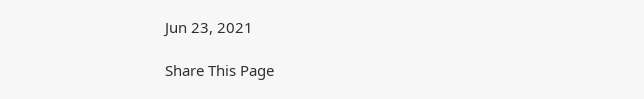Jun 23, 2021

Share This Page